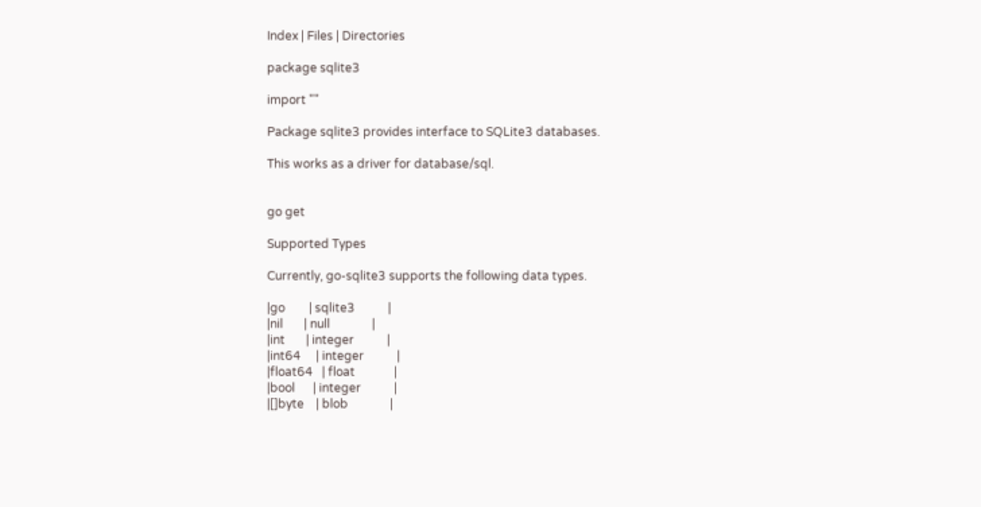Index | Files | Directories

package sqlite3

import ""

Package sqlite3 provides interface to SQLite3 databases.

This works as a driver for database/sql.


go get

Supported Types

Currently, go-sqlite3 supports the following data types.

|go        | sqlite3           |
|nil       | null              |
|int       | integer           |
|int64     | integer           |
|float64   | float             |
|bool      | integer           |
|[]byte    | blob              |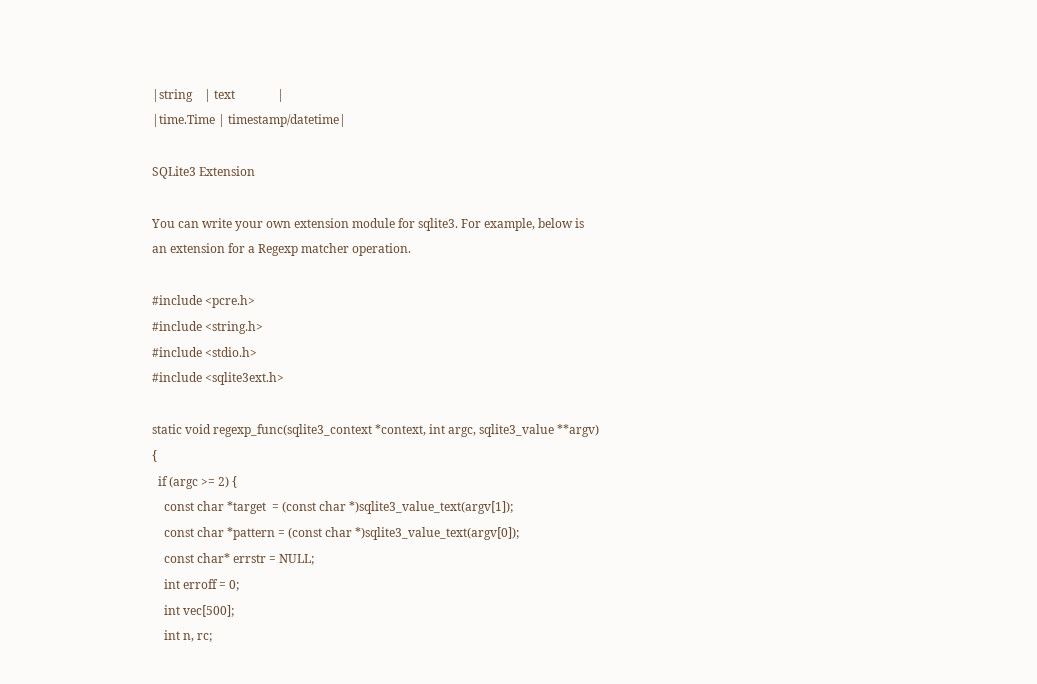|string    | text              |
|time.Time | timestamp/datetime|

SQLite3 Extension

You can write your own extension module for sqlite3. For example, below is an extension for a Regexp matcher operation.

#include <pcre.h>
#include <string.h>
#include <stdio.h>
#include <sqlite3ext.h>

static void regexp_func(sqlite3_context *context, int argc, sqlite3_value **argv) {
  if (argc >= 2) {
    const char *target  = (const char *)sqlite3_value_text(argv[1]);
    const char *pattern = (const char *)sqlite3_value_text(argv[0]);
    const char* errstr = NULL;
    int erroff = 0;
    int vec[500];
    int n, rc;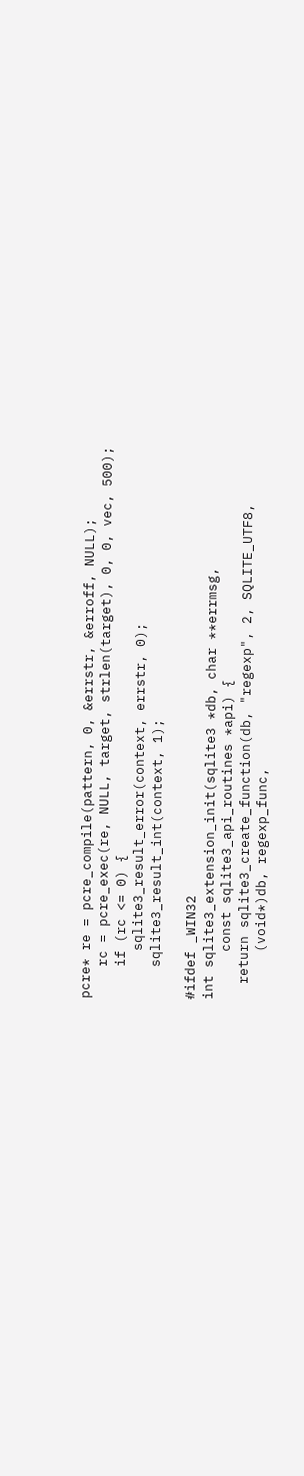pcre* re = pcre_compile(pattern, 0, &errstr, &erroff, NULL);
    rc = pcre_exec(re, NULL, target, strlen(target), 0, 0, vec, 500);
    if (rc <= 0) {
      sqlite3_result_error(context, errstr, 0);
    sqlite3_result_int(context, 1);

#ifdef _WIN32
int sqlite3_extension_init(sqlite3 *db, char **errmsg,
      const sqlite3_api_routines *api) {
  return sqlite3_create_function(db, "regexp", 2, SQLITE_UTF8,
      (void*)db, regexp_func,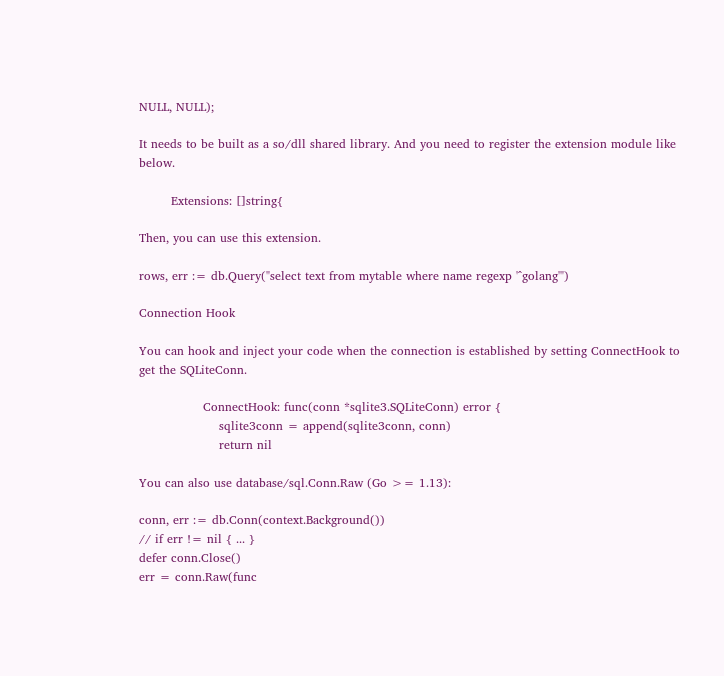NULL, NULL);

It needs to be built as a so/dll shared library. And you need to register the extension module like below.

        Extensions: []string{

Then, you can use this extension.

rows, err := db.Query("select text from mytable where name regexp '^golang'")

Connection Hook

You can hook and inject your code when the connection is established by setting ConnectHook to get the SQLiteConn.

                ConnectHook: func(conn *sqlite3.SQLiteConn) error {
                    sqlite3conn = append(sqlite3conn, conn)
                    return nil

You can also use database/sql.Conn.Raw (Go >= 1.13):

conn, err := db.Conn(context.Background())
// if err != nil { ... }
defer conn.Close()
err = conn.Raw(func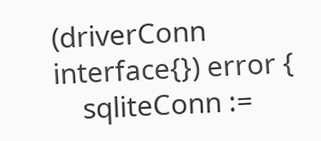(driverConn interface{}) error {
    sqliteConn :=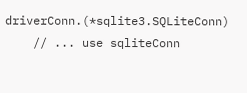driverConn.(*sqlite3.SQLiteConn)
    // ... use sqliteConn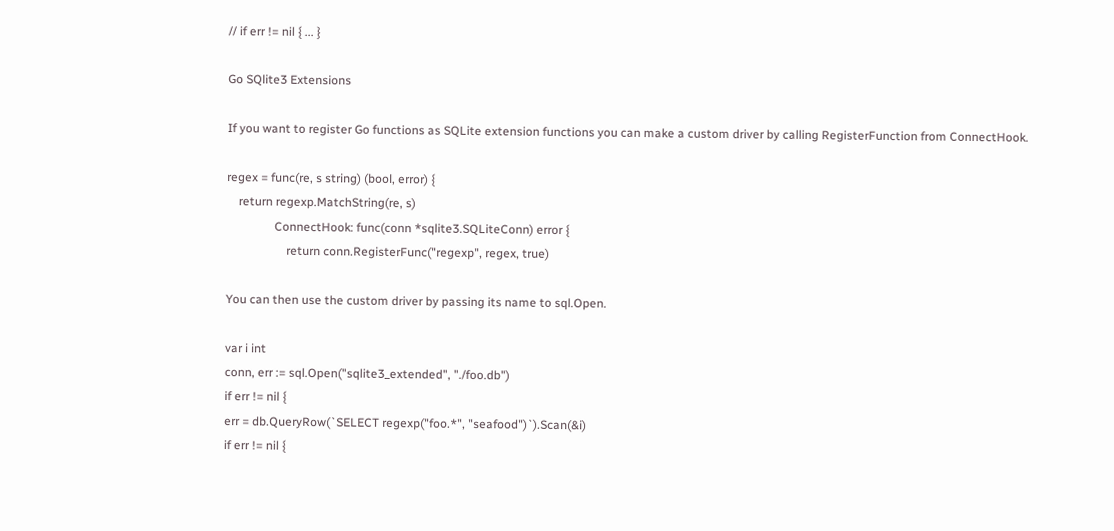// if err != nil { ... }

Go SQlite3 Extensions

If you want to register Go functions as SQLite extension functions you can make a custom driver by calling RegisterFunction from ConnectHook.

regex = func(re, s string) (bool, error) {
    return regexp.MatchString(re, s)
                ConnectHook: func(conn *sqlite3.SQLiteConn) error {
                    return conn.RegisterFunc("regexp", regex, true)

You can then use the custom driver by passing its name to sql.Open.

var i int
conn, err := sql.Open("sqlite3_extended", "./foo.db")
if err != nil {
err = db.QueryRow(`SELECT regexp("foo.*", "seafood")`).Scan(&i)
if err != nil {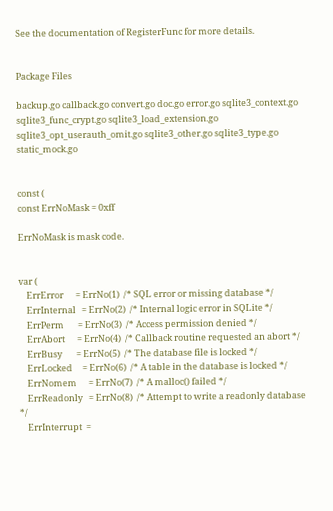See the documentation of RegisterFunc for more details.


Package Files

backup.go callback.go convert.go doc.go error.go sqlite3_context.go sqlite3_func_crypt.go sqlite3_load_extension.go sqlite3_opt_userauth_omit.go sqlite3_other.go sqlite3_type.go static_mock.go


const (
const ErrNoMask = 0xff

ErrNoMask is mask code.


var (
    ErrError      = ErrNo(1)  /* SQL error or missing database */
    ErrInternal   = ErrNo(2)  /* Internal logic error in SQLite */
    ErrPerm       = ErrNo(3)  /* Access permission denied */
    ErrAbort      = ErrNo(4)  /* Callback routine requested an abort */
    ErrBusy       = ErrNo(5)  /* The database file is locked */
    ErrLocked     = ErrNo(6)  /* A table in the database is locked */
    ErrNomem      = ErrNo(7)  /* A malloc() failed */
    ErrReadonly   = ErrNo(8)  /* Attempt to write a readonly database */
    ErrInterrupt  =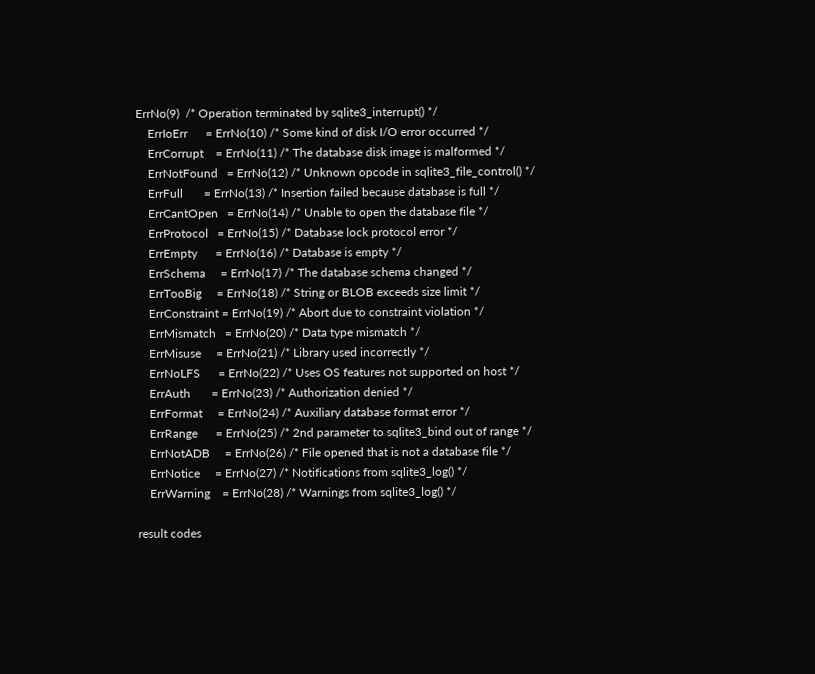ErrNo(9)  /* Operation terminated by sqlite3_interrupt() */
    ErrIoErr      = ErrNo(10) /* Some kind of disk I/O error occurred */
    ErrCorrupt    = ErrNo(11) /* The database disk image is malformed */
    ErrNotFound   = ErrNo(12) /* Unknown opcode in sqlite3_file_control() */
    ErrFull       = ErrNo(13) /* Insertion failed because database is full */
    ErrCantOpen   = ErrNo(14) /* Unable to open the database file */
    ErrProtocol   = ErrNo(15) /* Database lock protocol error */
    ErrEmpty      = ErrNo(16) /* Database is empty */
    ErrSchema     = ErrNo(17) /* The database schema changed */
    ErrTooBig     = ErrNo(18) /* String or BLOB exceeds size limit */
    ErrConstraint = ErrNo(19) /* Abort due to constraint violation */
    ErrMismatch   = ErrNo(20) /* Data type mismatch */
    ErrMisuse     = ErrNo(21) /* Library used incorrectly */
    ErrNoLFS      = ErrNo(22) /* Uses OS features not supported on host */
    ErrAuth       = ErrNo(23) /* Authorization denied */
    ErrFormat     = ErrNo(24) /* Auxiliary database format error */
    ErrRange      = ErrNo(25) /* 2nd parameter to sqlite3_bind out of range */
    ErrNotADB     = ErrNo(26) /* File opened that is not a database file */
    ErrNotice     = ErrNo(27) /* Notifications from sqlite3_log() */
    ErrWarning    = ErrNo(28) /* Warnings from sqlite3_log() */

result codes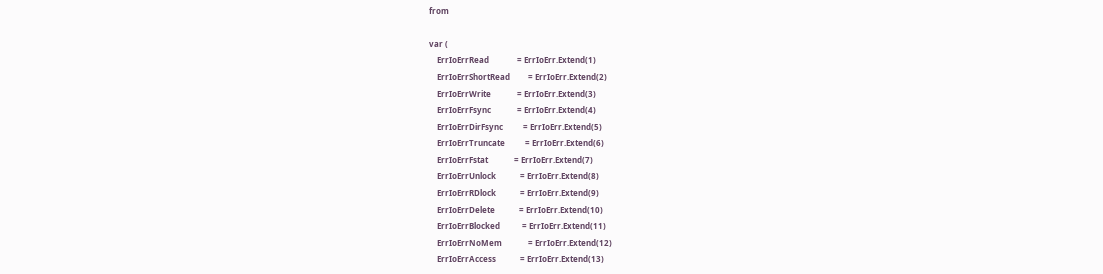from

var (
    ErrIoErrRead              = ErrIoErr.Extend(1)
    ErrIoErrShortRead         = ErrIoErr.Extend(2)
    ErrIoErrWrite             = ErrIoErr.Extend(3)
    ErrIoErrFsync             = ErrIoErr.Extend(4)
    ErrIoErrDirFsync          = ErrIoErr.Extend(5)
    ErrIoErrTruncate          = ErrIoErr.Extend(6)
    ErrIoErrFstat             = ErrIoErr.Extend(7)
    ErrIoErrUnlock            = ErrIoErr.Extend(8)
    ErrIoErrRDlock            = ErrIoErr.Extend(9)
    ErrIoErrDelete            = ErrIoErr.Extend(10)
    ErrIoErrBlocked           = ErrIoErr.Extend(11)
    ErrIoErrNoMem             = ErrIoErr.Extend(12)
    ErrIoErrAccess            = ErrIoErr.Extend(13)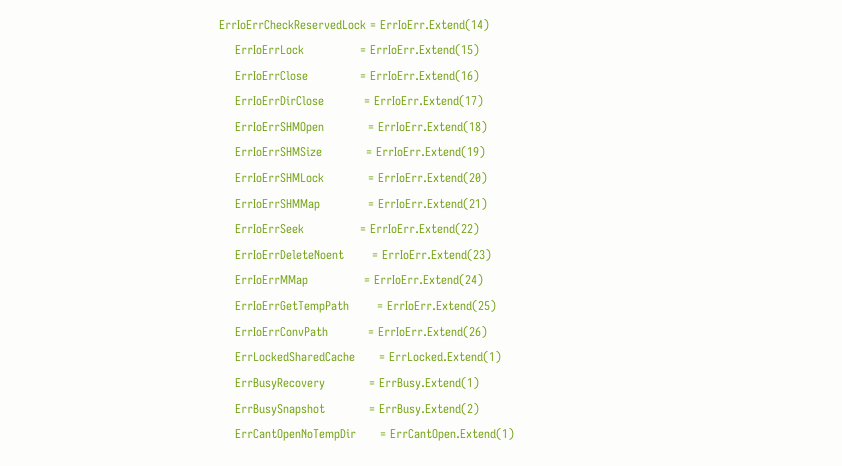ErrIoErrCheckReservedLock = ErrIoErr.Extend(14)
    ErrIoErrLock              = ErrIoErr.Extend(15)
    ErrIoErrClose             = ErrIoErr.Extend(16)
    ErrIoErrDirClose          = ErrIoErr.Extend(17)
    ErrIoErrSHMOpen           = ErrIoErr.Extend(18)
    ErrIoErrSHMSize           = ErrIoErr.Extend(19)
    ErrIoErrSHMLock           = ErrIoErr.Extend(20)
    ErrIoErrSHMMap            = ErrIoErr.Extend(21)
    ErrIoErrSeek              = ErrIoErr.Extend(22)
    ErrIoErrDeleteNoent       = ErrIoErr.Extend(23)
    ErrIoErrMMap              = ErrIoErr.Extend(24)
    ErrIoErrGetTempPath       = ErrIoErr.Extend(25)
    ErrIoErrConvPath          = ErrIoErr.Extend(26)
    ErrLockedSharedCache      = ErrLocked.Extend(1)
    ErrBusyRecovery           = ErrBusy.Extend(1)
    ErrBusySnapshot           = ErrBusy.Extend(2)
    ErrCantOpenNoTempDir      = ErrCantOpen.Extend(1)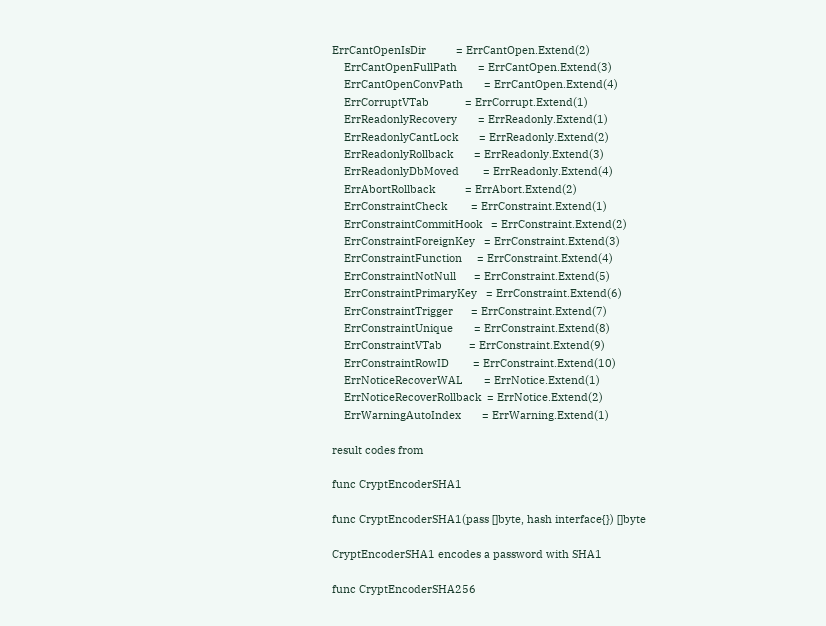ErrCantOpenIsDir          = ErrCantOpen.Extend(2)
    ErrCantOpenFullPath       = ErrCantOpen.Extend(3)
    ErrCantOpenConvPath       = ErrCantOpen.Extend(4)
    ErrCorruptVTab            = ErrCorrupt.Extend(1)
    ErrReadonlyRecovery       = ErrReadonly.Extend(1)
    ErrReadonlyCantLock       = ErrReadonly.Extend(2)
    ErrReadonlyRollback       = ErrReadonly.Extend(3)
    ErrReadonlyDbMoved        = ErrReadonly.Extend(4)
    ErrAbortRollback          = ErrAbort.Extend(2)
    ErrConstraintCheck        = ErrConstraint.Extend(1)
    ErrConstraintCommitHook   = ErrConstraint.Extend(2)
    ErrConstraintForeignKey   = ErrConstraint.Extend(3)
    ErrConstraintFunction     = ErrConstraint.Extend(4)
    ErrConstraintNotNull      = ErrConstraint.Extend(5)
    ErrConstraintPrimaryKey   = ErrConstraint.Extend(6)
    ErrConstraintTrigger      = ErrConstraint.Extend(7)
    ErrConstraintUnique       = ErrConstraint.Extend(8)
    ErrConstraintVTab         = ErrConstraint.Extend(9)
    ErrConstraintRowID        = ErrConstraint.Extend(10)
    ErrNoticeRecoverWAL       = ErrNotice.Extend(1)
    ErrNoticeRecoverRollback  = ErrNotice.Extend(2)
    ErrWarningAutoIndex       = ErrWarning.Extend(1)

result codes from

func CryptEncoderSHA1

func CryptEncoderSHA1(pass []byte, hash interface{}) []byte

CryptEncoderSHA1 encodes a password with SHA1

func CryptEncoderSHA256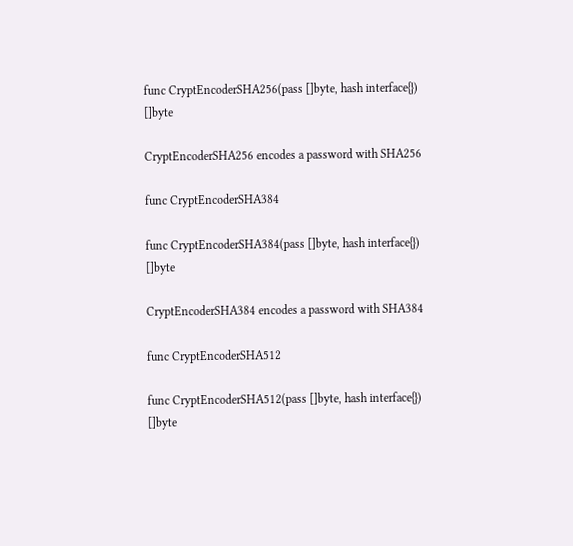func CryptEncoderSHA256(pass []byte, hash interface{}) []byte

CryptEncoderSHA256 encodes a password with SHA256

func CryptEncoderSHA384

func CryptEncoderSHA384(pass []byte, hash interface{}) []byte

CryptEncoderSHA384 encodes a password with SHA384

func CryptEncoderSHA512

func CryptEncoderSHA512(pass []byte, hash interface{}) []byte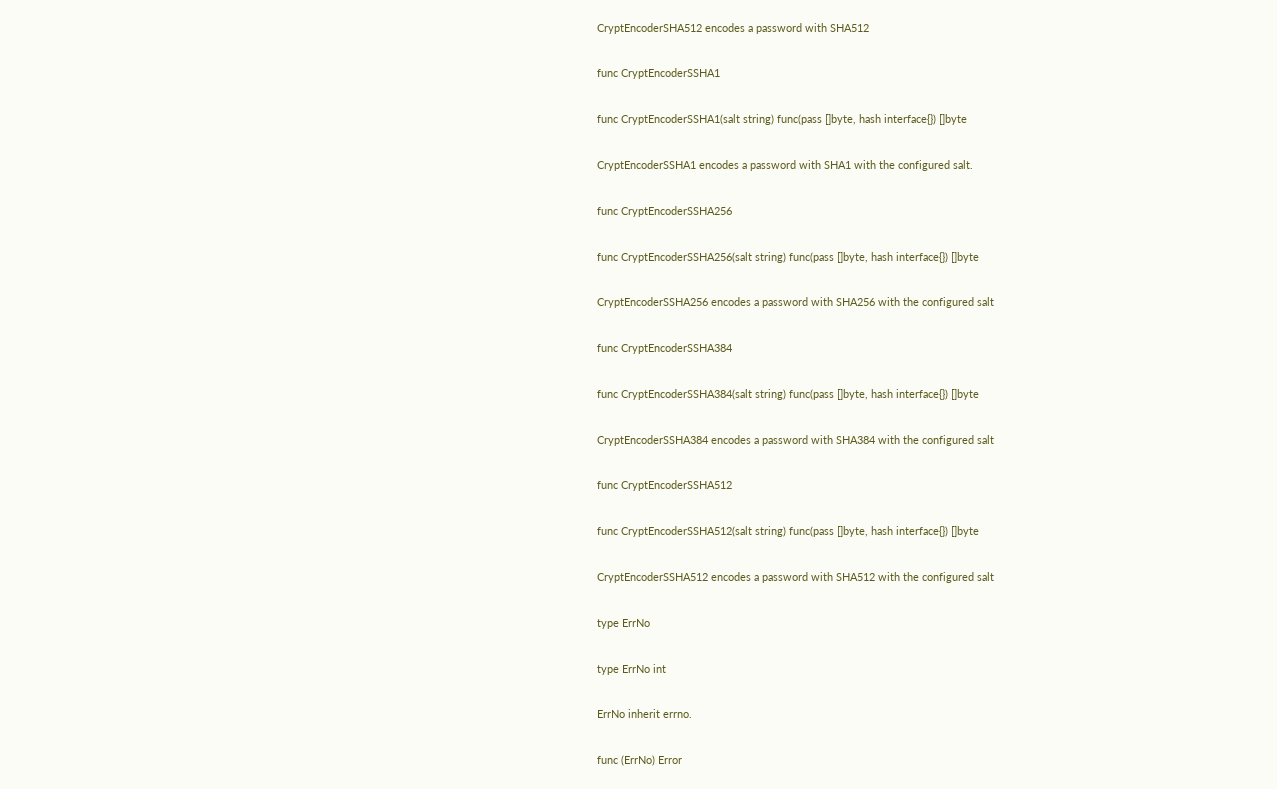CryptEncoderSHA512 encodes a password with SHA512

func CryptEncoderSSHA1

func CryptEncoderSSHA1(salt string) func(pass []byte, hash interface{}) []byte

CryptEncoderSSHA1 encodes a password with SHA1 with the configured salt.

func CryptEncoderSSHA256

func CryptEncoderSSHA256(salt string) func(pass []byte, hash interface{}) []byte

CryptEncoderSSHA256 encodes a password with SHA256 with the configured salt

func CryptEncoderSSHA384

func CryptEncoderSSHA384(salt string) func(pass []byte, hash interface{}) []byte

CryptEncoderSSHA384 encodes a password with SHA384 with the configured salt

func CryptEncoderSSHA512

func CryptEncoderSSHA512(salt string) func(pass []byte, hash interface{}) []byte

CryptEncoderSSHA512 encodes a password with SHA512 with the configured salt

type ErrNo

type ErrNo int

ErrNo inherit errno.

func (ErrNo) Error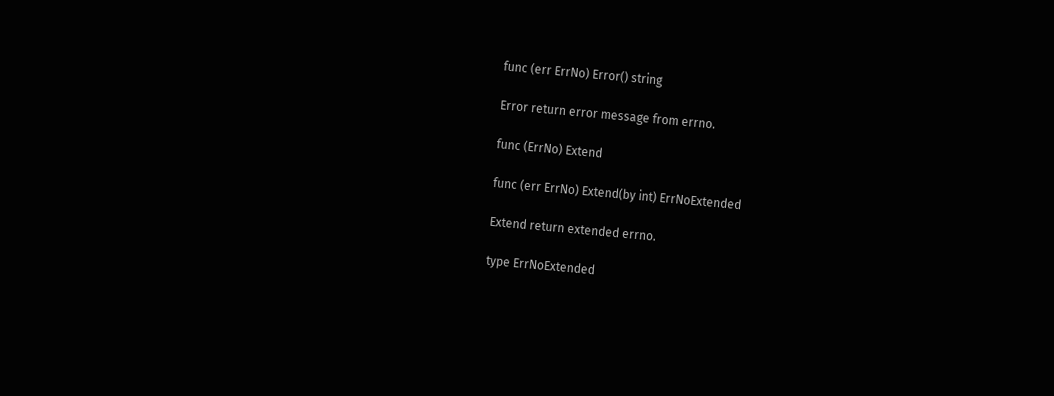func (err ErrNo) Error() string

Error return error message from errno.

func (ErrNo) Extend

func (err ErrNo) Extend(by int) ErrNoExtended

Extend return extended errno.

type ErrNoExtended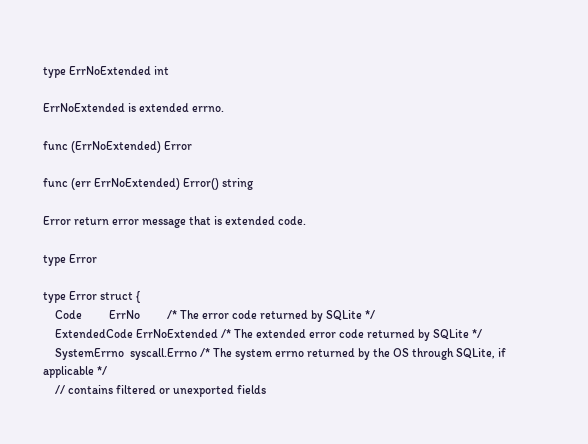type ErrNoExtended int

ErrNoExtended is extended errno.

func (ErrNoExtended) Error

func (err ErrNoExtended) Error() string

Error return error message that is extended code.

type Error

type Error struct {
    Code         ErrNo         /* The error code returned by SQLite */
    ExtendedCode ErrNoExtended /* The extended error code returned by SQLite */
    SystemErrno  syscall.Errno /* The system errno returned by the OS through SQLite, if applicable */
    // contains filtered or unexported fields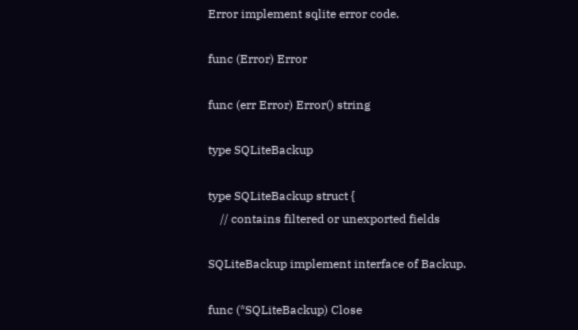Error implement sqlite error code.

func (Error) Error

func (err Error) Error() string

type SQLiteBackup

type SQLiteBackup struct {
    // contains filtered or unexported fields

SQLiteBackup implement interface of Backup.

func (*SQLiteBackup) Close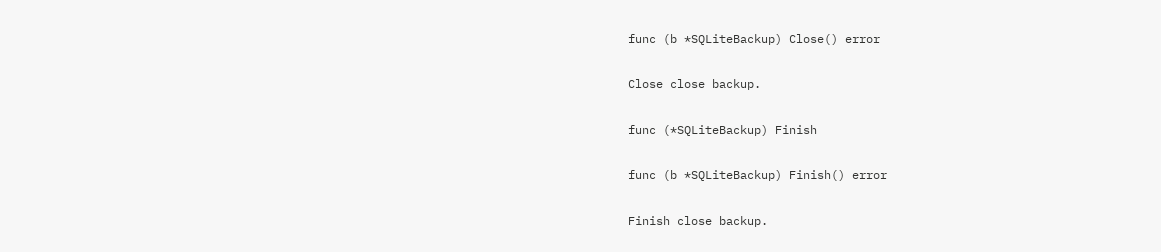func (b *SQLiteBackup) Close() error

Close close backup.

func (*SQLiteBackup) Finish

func (b *SQLiteBackup) Finish() error

Finish close backup.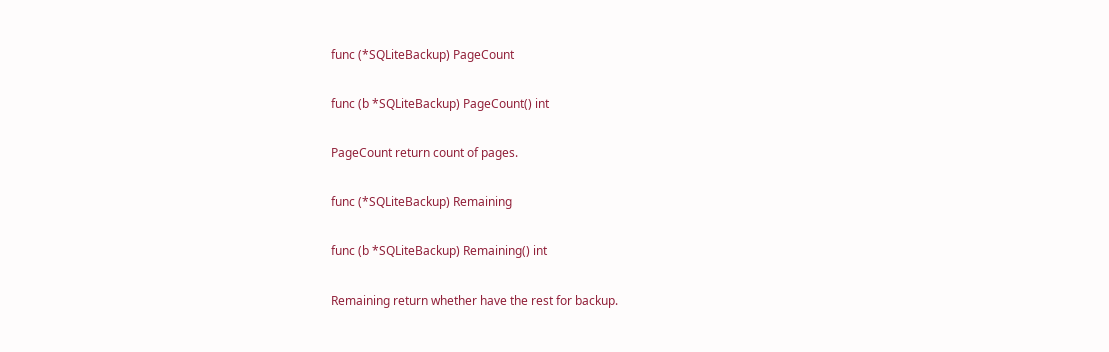func (*SQLiteBackup) PageCount

func (b *SQLiteBackup) PageCount() int

PageCount return count of pages.

func (*SQLiteBackup) Remaining

func (b *SQLiteBackup) Remaining() int

Remaining return whether have the rest for backup.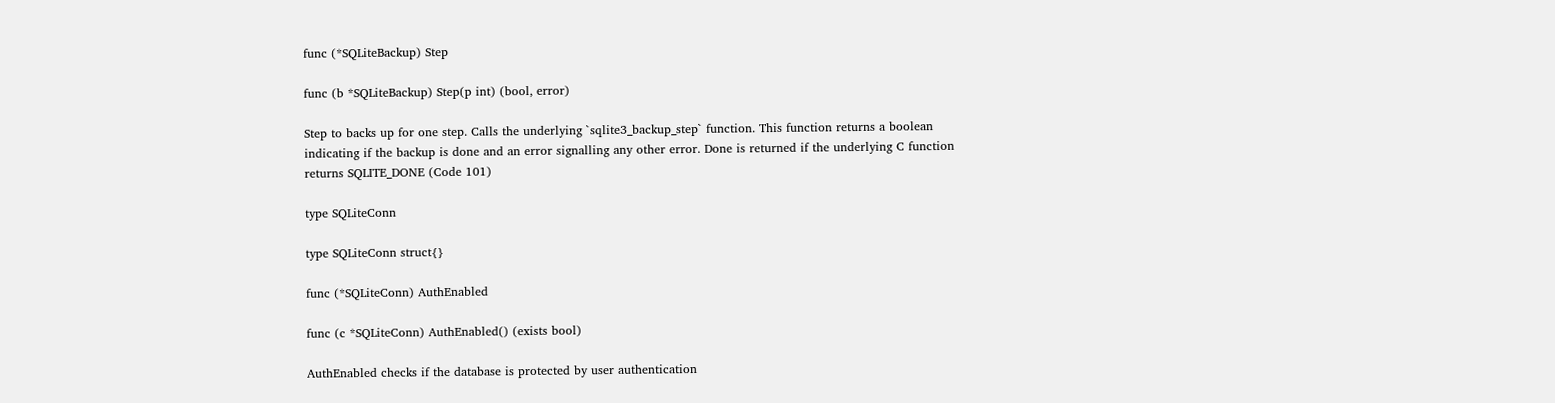func (*SQLiteBackup) Step

func (b *SQLiteBackup) Step(p int) (bool, error)

Step to backs up for one step. Calls the underlying `sqlite3_backup_step` function. This function returns a boolean indicating if the backup is done and an error signalling any other error. Done is returned if the underlying C function returns SQLITE_DONE (Code 101)

type SQLiteConn

type SQLiteConn struct{}

func (*SQLiteConn) AuthEnabled

func (c *SQLiteConn) AuthEnabled() (exists bool)

AuthEnabled checks if the database is protected by user authentication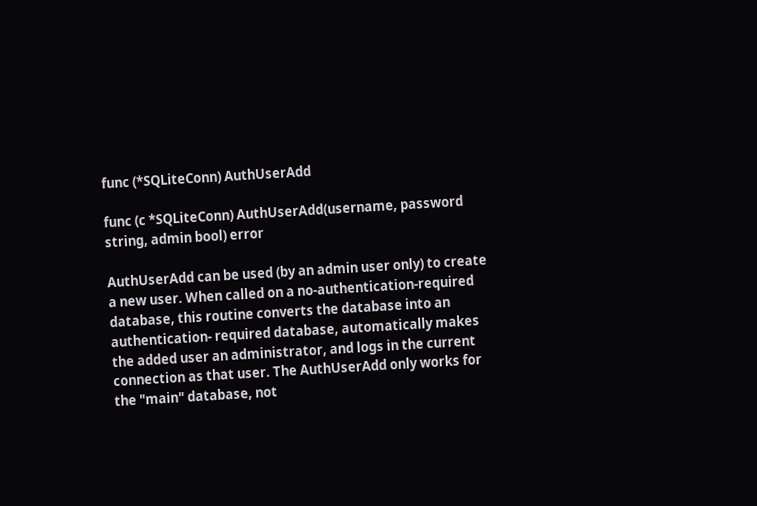func (*SQLiteConn) AuthUserAdd

func (c *SQLiteConn) AuthUserAdd(username, password string, admin bool) error

AuthUserAdd can be used (by an admin user only) to create a new user. When called on a no-authentication-required database, this routine converts the database into an authentication- required database, automatically makes the added user an administrator, and logs in the current connection as that user. The AuthUserAdd only works for the "main" database, not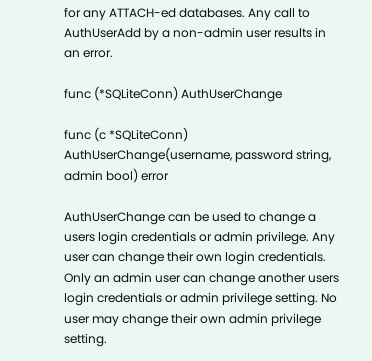for any ATTACH-ed databases. Any call to AuthUserAdd by a non-admin user results in an error.

func (*SQLiteConn) AuthUserChange

func (c *SQLiteConn) AuthUserChange(username, password string, admin bool) error

AuthUserChange can be used to change a users login credentials or admin privilege. Any user can change their own login credentials. Only an admin user can change another users login credentials or admin privilege setting. No user may change their own admin privilege setting.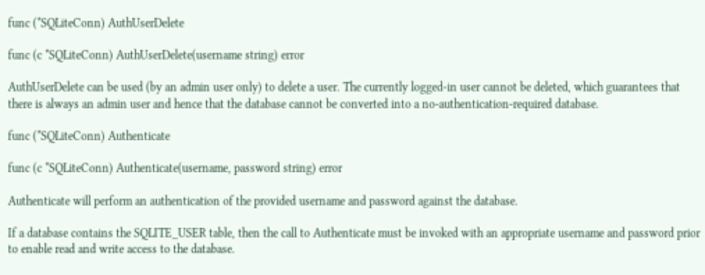func (*SQLiteConn) AuthUserDelete

func (c *SQLiteConn) AuthUserDelete(username string) error

AuthUserDelete can be used (by an admin user only) to delete a user. The currently logged-in user cannot be deleted, which guarantees that there is always an admin user and hence that the database cannot be converted into a no-authentication-required database.

func (*SQLiteConn) Authenticate

func (c *SQLiteConn) Authenticate(username, password string) error

Authenticate will perform an authentication of the provided username and password against the database.

If a database contains the SQLITE_USER table, then the call to Authenticate must be invoked with an appropriate username and password prior to enable read and write access to the database.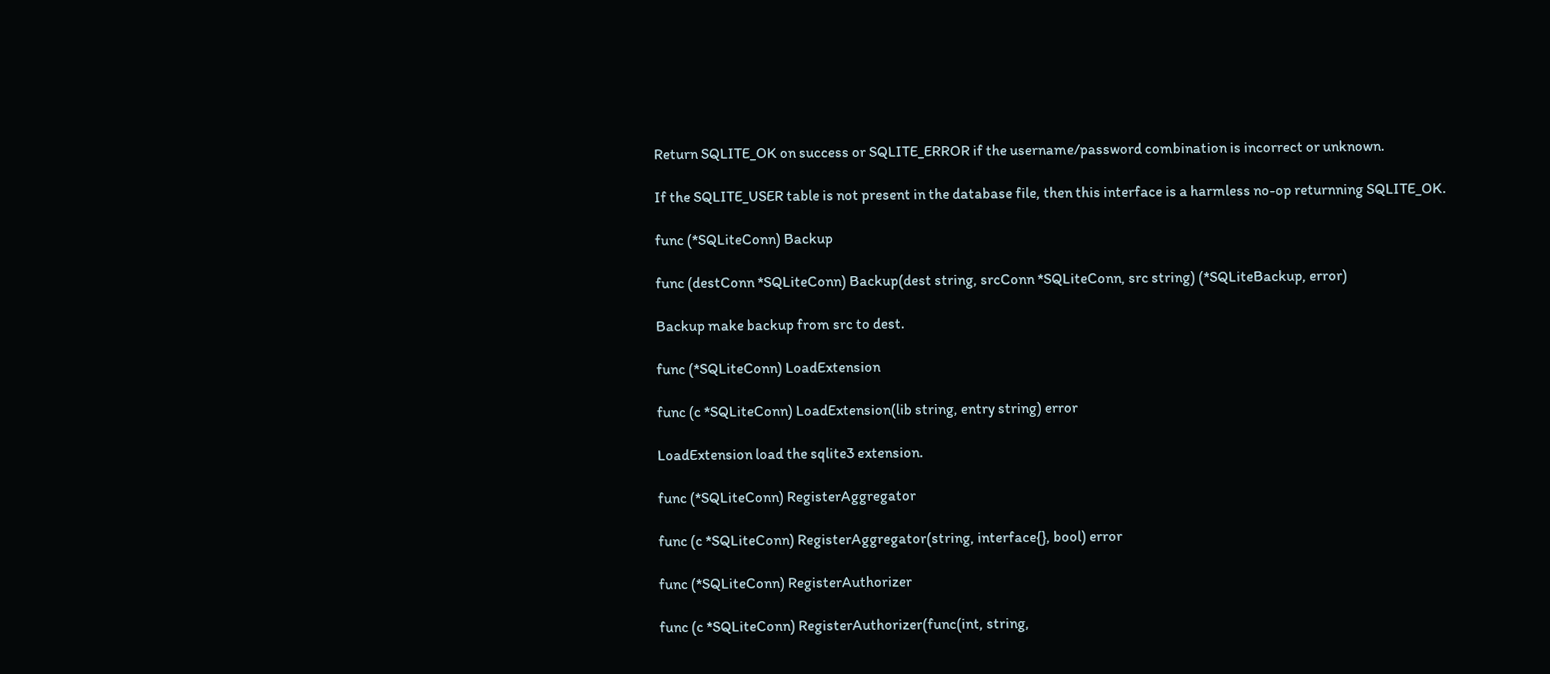Return SQLITE_OK on success or SQLITE_ERROR if the username/password combination is incorrect or unknown.

If the SQLITE_USER table is not present in the database file, then this interface is a harmless no-op returnning SQLITE_OK.

func (*SQLiteConn) Backup

func (destConn *SQLiteConn) Backup(dest string, srcConn *SQLiteConn, src string) (*SQLiteBackup, error)

Backup make backup from src to dest.

func (*SQLiteConn) LoadExtension

func (c *SQLiteConn) LoadExtension(lib string, entry string) error

LoadExtension load the sqlite3 extension.

func (*SQLiteConn) RegisterAggregator

func (c *SQLiteConn) RegisterAggregator(string, interface{}, bool) error

func (*SQLiteConn) RegisterAuthorizer

func (c *SQLiteConn) RegisterAuthorizer(func(int, string,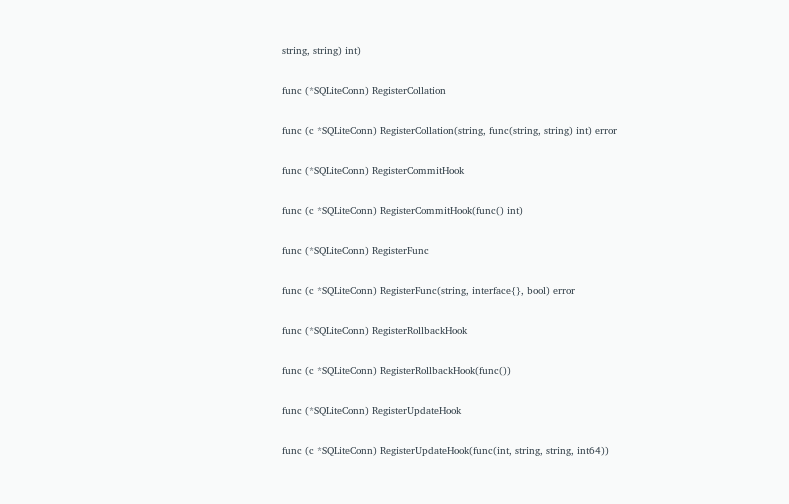string, string) int)

func (*SQLiteConn) RegisterCollation

func (c *SQLiteConn) RegisterCollation(string, func(string, string) int) error

func (*SQLiteConn) RegisterCommitHook

func (c *SQLiteConn) RegisterCommitHook(func() int)

func (*SQLiteConn) RegisterFunc

func (c *SQLiteConn) RegisterFunc(string, interface{}, bool) error

func (*SQLiteConn) RegisterRollbackHook

func (c *SQLiteConn) RegisterRollbackHook(func())

func (*SQLiteConn) RegisterUpdateHook

func (c *SQLiteConn) RegisterUpdateHook(func(int, string, string, int64))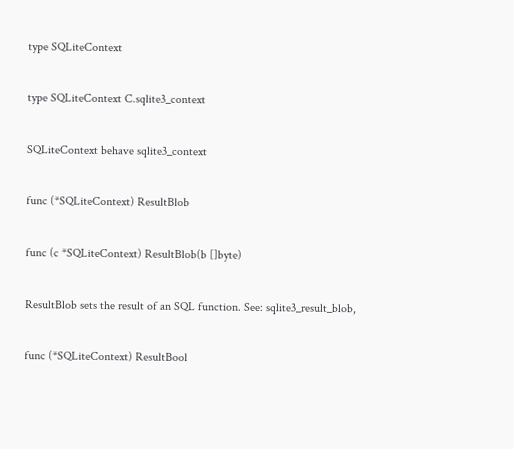type SQLiteContext

type SQLiteContext C.sqlite3_context

SQLiteContext behave sqlite3_context

func (*SQLiteContext) ResultBlob

func (c *SQLiteContext) ResultBlob(b []byte)

ResultBlob sets the result of an SQL function. See: sqlite3_result_blob,

func (*SQLiteContext) ResultBool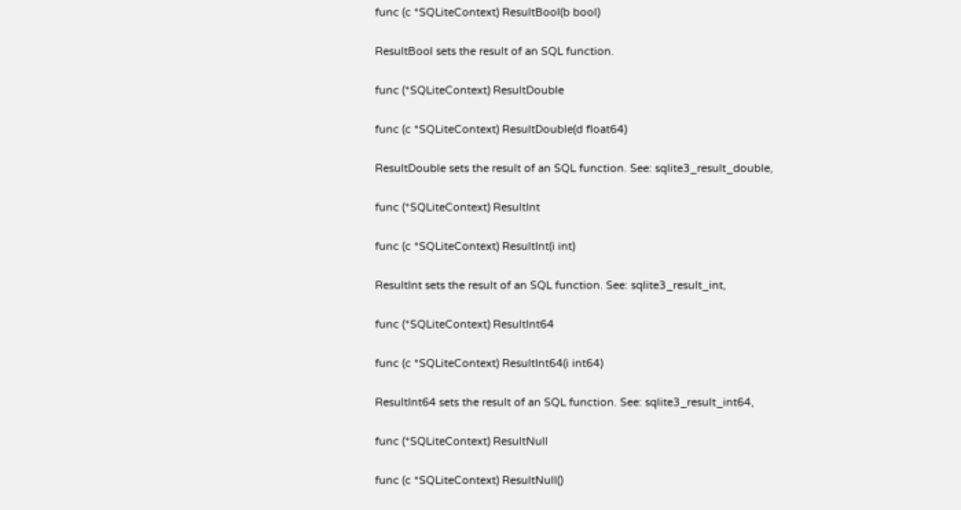func (c *SQLiteContext) ResultBool(b bool)

ResultBool sets the result of an SQL function.

func (*SQLiteContext) ResultDouble

func (c *SQLiteContext) ResultDouble(d float64)

ResultDouble sets the result of an SQL function. See: sqlite3_result_double,

func (*SQLiteContext) ResultInt

func (c *SQLiteContext) ResultInt(i int)

ResultInt sets the result of an SQL function. See: sqlite3_result_int,

func (*SQLiteContext) ResultInt64

func (c *SQLiteContext) ResultInt64(i int64)

ResultInt64 sets the result of an SQL function. See: sqlite3_result_int64,

func (*SQLiteContext) ResultNull

func (c *SQLiteContext) ResultNull()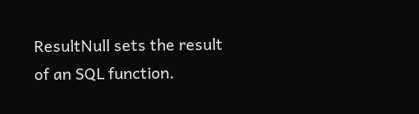ResultNull sets the result of an SQL function.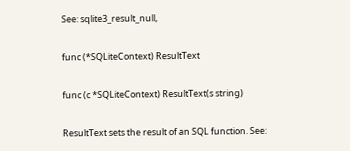See: sqlite3_result_null,

func (*SQLiteContext) ResultText

func (c *SQLiteContext) ResultText(s string)

ResultText sets the result of an SQL function. See: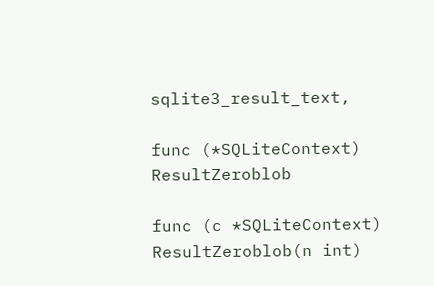sqlite3_result_text,

func (*SQLiteContext) ResultZeroblob

func (c *SQLiteContext) ResultZeroblob(n int)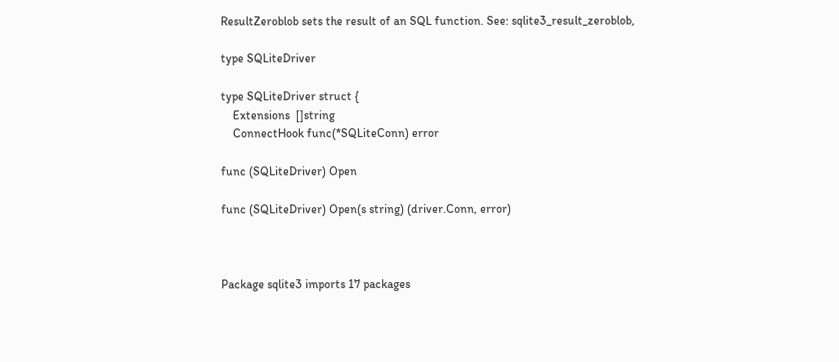ResultZeroblob sets the result of an SQL function. See: sqlite3_result_zeroblob,

type SQLiteDriver

type SQLiteDriver struct {
    Extensions  []string
    ConnectHook func(*SQLiteConn) error

func (SQLiteDriver) Open

func (SQLiteDriver) Open(s string) (driver.Conn, error)



Package sqlite3 imports 17 packages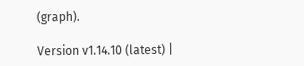(graph).

Version v1.14.10 (latest) |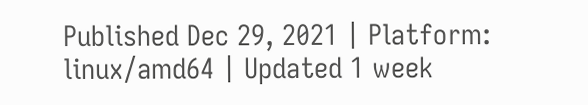Published Dec 29, 2021 | Platform: linux/amd64 | Updated 1 week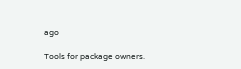ago

Tools for package owners.